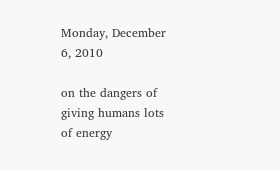Monday, December 6, 2010

on the dangers of giving humans lots of energy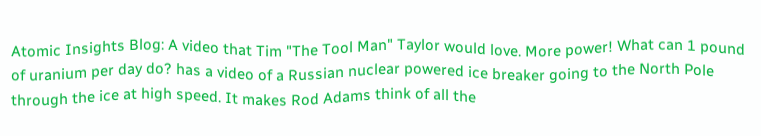Atomic Insights Blog: A video that Tim "The Tool Man" Taylor would love. More power! What can 1 pound of uranium per day do? has a video of a Russian nuclear powered ice breaker going to the North Pole through the ice at high speed. It makes Rod Adams think of all the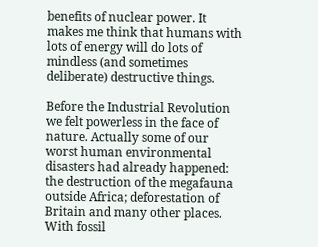benefits of nuclear power. It makes me think that humans with lots of energy will do lots of mindless (and sometimes deliberate) destructive things.

Before the Industrial Revolution we felt powerless in the face of nature. Actually some of our worst human environmental disasters had already happened: the destruction of the megafauna outside Africa; deforestation of Britain and many other places. With fossil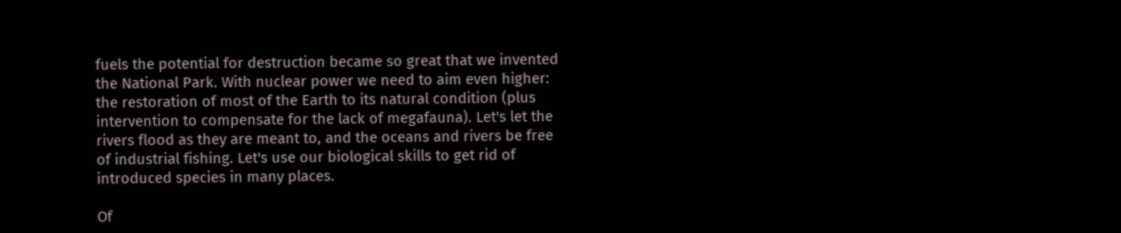fuels the potential for destruction became so great that we invented the National Park. With nuclear power we need to aim even higher: the restoration of most of the Earth to its natural condition (plus intervention to compensate for the lack of megafauna). Let's let the rivers flood as they are meant to, and the oceans and rivers be free of industrial fishing. Let's use our biological skills to get rid of introduced species in many places.

Of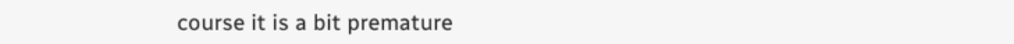course it is a bit premature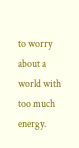to worry about a world with too much energy.